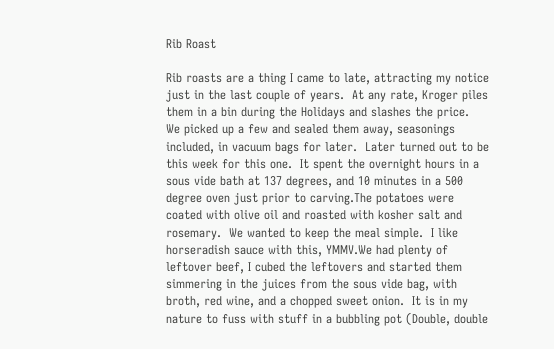Rib Roast

Rib roasts are a thing I came to late, attracting my notice just in the last couple of years.  At any rate, Kroger piles them in a bin during the Holidays and slashes the price.  We picked up a few and sealed them away, seasonings included, in vacuum bags for later.  Later turned out to be this week for this one.  It spent the overnight hours in a sous vide bath at 137 degrees, and 10 minutes in a 500 degree oven just prior to carving.The potatoes were coated with olive oil and roasted with kosher salt and rosemary.  We wanted to keep the meal simple.  I like horseradish sauce with this, YMMV.We had plenty of leftover beef, I cubed the leftovers and started them simmering in the juices from the sous vide bag, with broth, red wine, and a chopped sweet onion.  It is in my nature to fuss with stuff in a bubbling pot (Double, double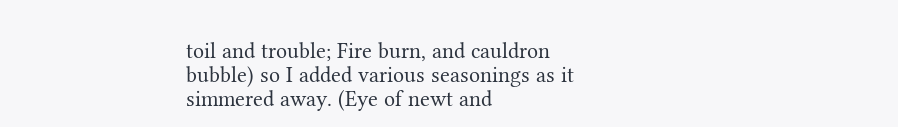toil and trouble; Fire burn, and cauldron bubble) so I added various seasonings as it simmered away. (Eye of newt and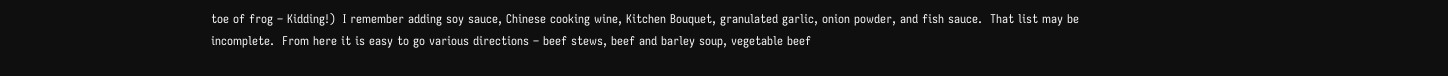toe of frog – Kidding!)  I remember adding soy sauce, Chinese cooking wine, Kitchen Bouquet, granulated garlic, onion powder, and fish sauce.  That list may be incomplete.  From here it is easy to go various directions – beef stews, beef and barley soup, vegetable beef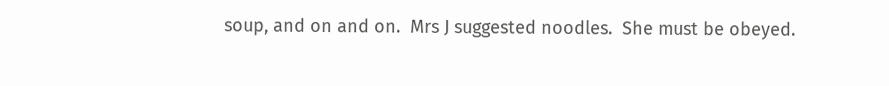soup, and on and on.  Mrs J suggested noodles.  She must be obeyed.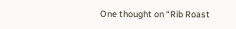One thought on “Rib Roast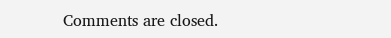Comments are closed.